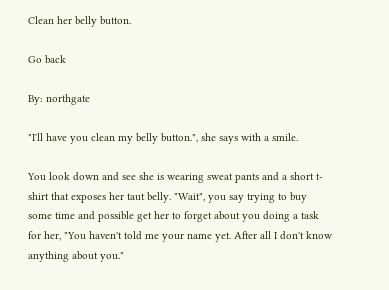Clean her belly button.

Go back

By: northgate

"I'll have you clean my belly button.", she says with a smile.

You look down and see she is wearing sweat pants and a short t-shirt that exposes her taut belly. "Wait", you say trying to buy some time and possible get her to forget about you doing a task for her, "You haven't told me your name yet. After all I don't know anything about you."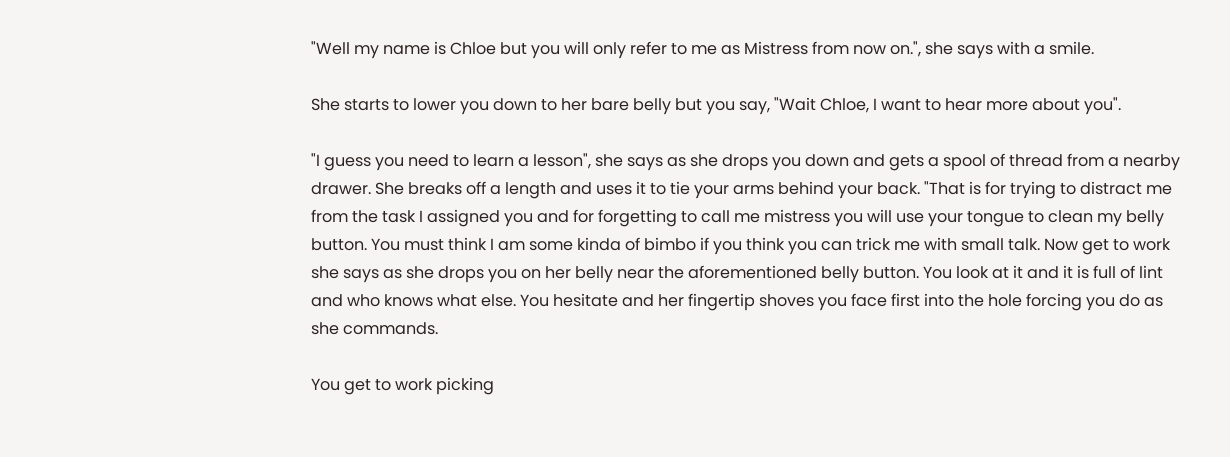"Well my name is Chloe but you will only refer to me as Mistress from now on.", she says with a smile.

She starts to lower you down to her bare belly but you say, "Wait Chloe, I want to hear more about you".

"I guess you need to learn a lesson", she says as she drops you down and gets a spool of thread from a nearby drawer. She breaks off a length and uses it to tie your arms behind your back. "That is for trying to distract me from the task I assigned you and for forgetting to call me mistress you will use your tongue to clean my belly button. You must think I am some kinda of bimbo if you think you can trick me with small talk. Now get to work she says as she drops you on her belly near the aforementioned belly button. You look at it and it is full of lint and who knows what else. You hesitate and her fingertip shoves you face first into the hole forcing you do as she commands.

You get to work picking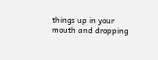things up in your mouth and dropping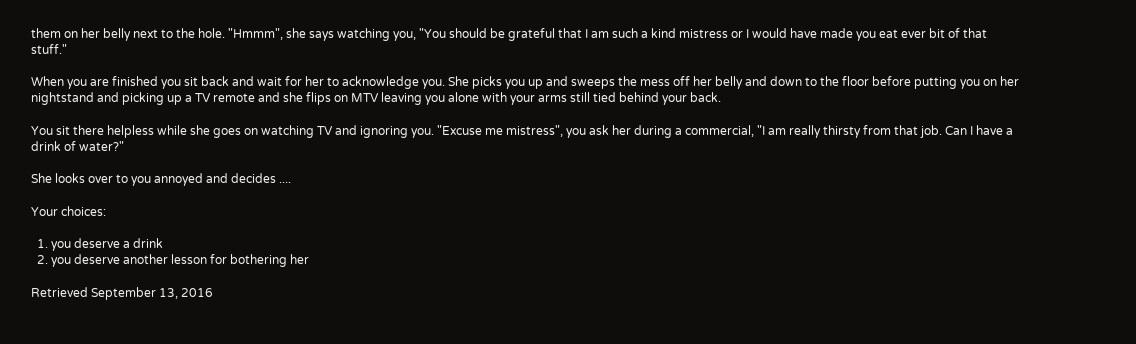them on her belly next to the hole. "Hmmm", she says watching you, "You should be grateful that I am such a kind mistress or I would have made you eat ever bit of that stuff."

When you are finished you sit back and wait for her to acknowledge you. She picks you up and sweeps the mess off her belly and down to the floor before putting you on her nightstand and picking up a TV remote and she flips on MTV leaving you alone with your arms still tied behind your back.

You sit there helpless while she goes on watching TV and ignoring you. "Excuse me mistress", you ask her during a commercial, "I am really thirsty from that job. Can I have a drink of water?"

She looks over to you annoyed and decides ....

Your choices:

  1. you deserve a drink
  2. you deserve another lesson for bothering her

Retrieved September 13, 2016